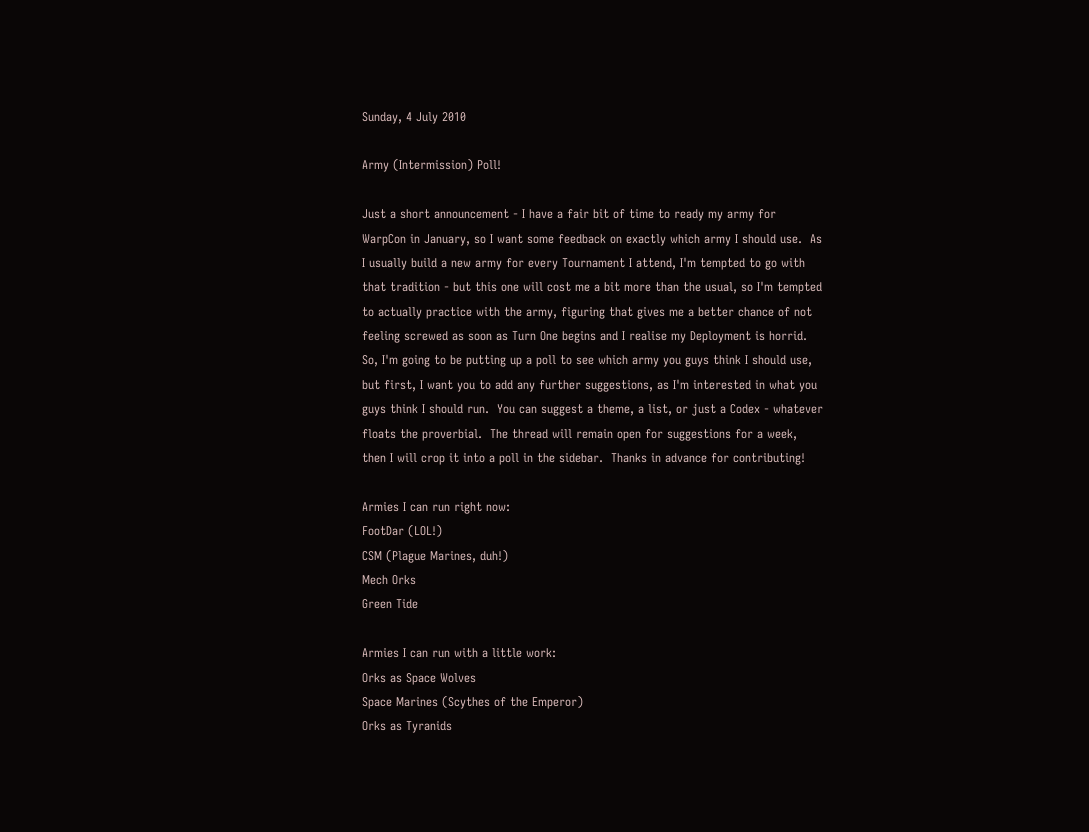Sunday, 4 July 2010

Army (Intermission) Poll!

Just a short announcement - I have a fair bit of time to ready my army for WarpCon in January, so I want some feedback on exactly which army I should use.  As I usually build a new army for every Tournament I attend, I'm tempted to go with that tradition - but this one will cost me a bit more than the usual, so I'm tempted to actually practice with the army, figuring that gives me a better chance of not feeling screwed as soon as Turn One begins and I realise my Deployment is horrid.
So, I'm going to be putting up a poll to see which army you guys think I should use, but first, I want you to add any further suggestions, as I'm interested in what you guys think I should run.  You can suggest a theme, a list, or just a Codex - whatever floats the proverbial.  The thread will remain open for suggestions for a week, then I will crop it into a poll in the sidebar.  Thanks in advance for contributing!

Armies I can run right now:
FootDar (LOL!)
CSM (Plague Marines, duh!)
Mech Orks
Green Tide

Armies I can run with a little work:
Orks as Space Wolves
Space Marines (Scythes of the Emperor)
Orks as Tyranids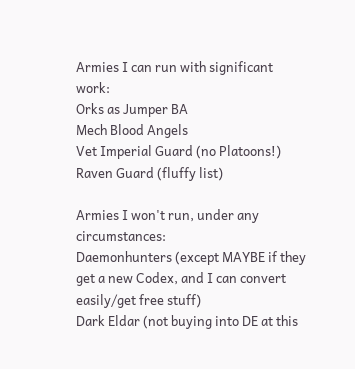Armies I can run with significant work:
Orks as Jumper BA
Mech Blood Angels
Vet Imperial Guard (no Platoons!)
Raven Guard (fluffy list)

Armies I won't run, under any circumstances:
Daemonhunters (except MAYBE if they get a new Codex, and I can convert easily/get free stuff)
Dark Eldar (not buying into DE at this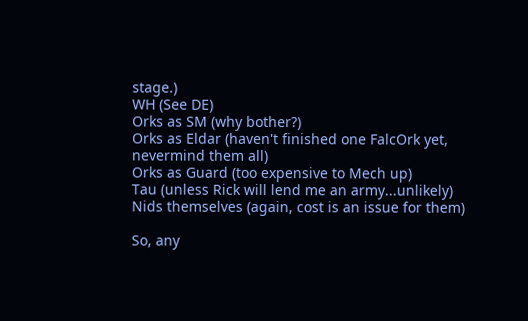stage.)
WH (See DE)
Orks as SM (why bother?)
Orks as Eldar (haven't finished one FalcOrk yet, nevermind them all)
Orks as Guard (too expensive to Mech up)
Tau (unless Rick will lend me an army...unlikely)
Nids themselves (again, cost is an issue for them)

So, any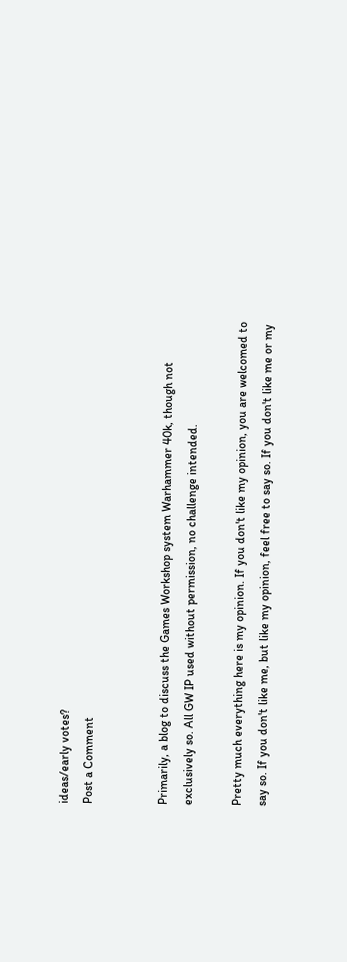ideas/early votes?
Post a Comment


Primarily, a blog to discuss the Games Workshop system Warhammer 40k, though not exclusively so. All GW IP used without permission, no challenge intended.

Pretty much everything here is my opinion. If you don't like my opinion, you are welcomed to say so. If you don't like me, but like my opinion, feel free to say so. If you don't like me or my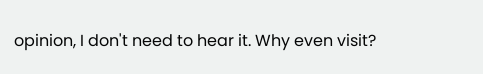opinion, I don't need to hear it. Why even visit?